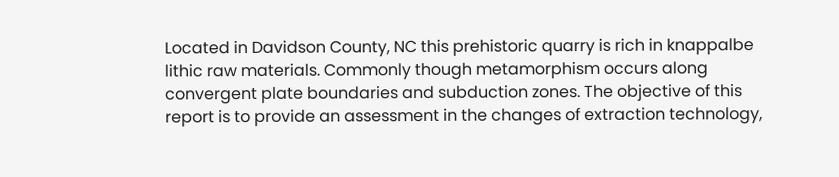Located in Davidson County, NC this prehistoric quarry is rich in knappalbe lithic raw materials. Commonly though metamorphism occurs along convergent plate boundaries and subduction zones. The objective of this report is to provide an assessment in the changes of extraction technology,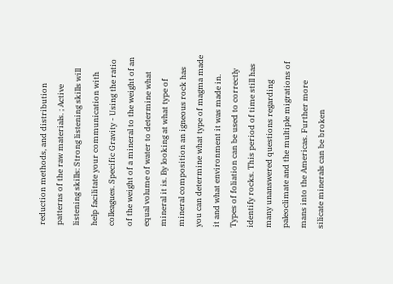reduction methods, and distribution patterns of the raw materials. ; Active listening skills: Strong listening skills will help facilitate your communication with colleagues. Specific Gravity - Using the ratio of the weight of a mineral to the weight of an equal volume of water to determine what mineral it is. By looking at what type of mineral composition an igneous rock has you can determine what type of magma made it and what environment it was made in. Types of foliation can be used to correctly identify rocks. This period of time still has many unanswered questions regarding paleoclimate and the multiple migrations of mans into the Americas. Further more silicate minerals can be broken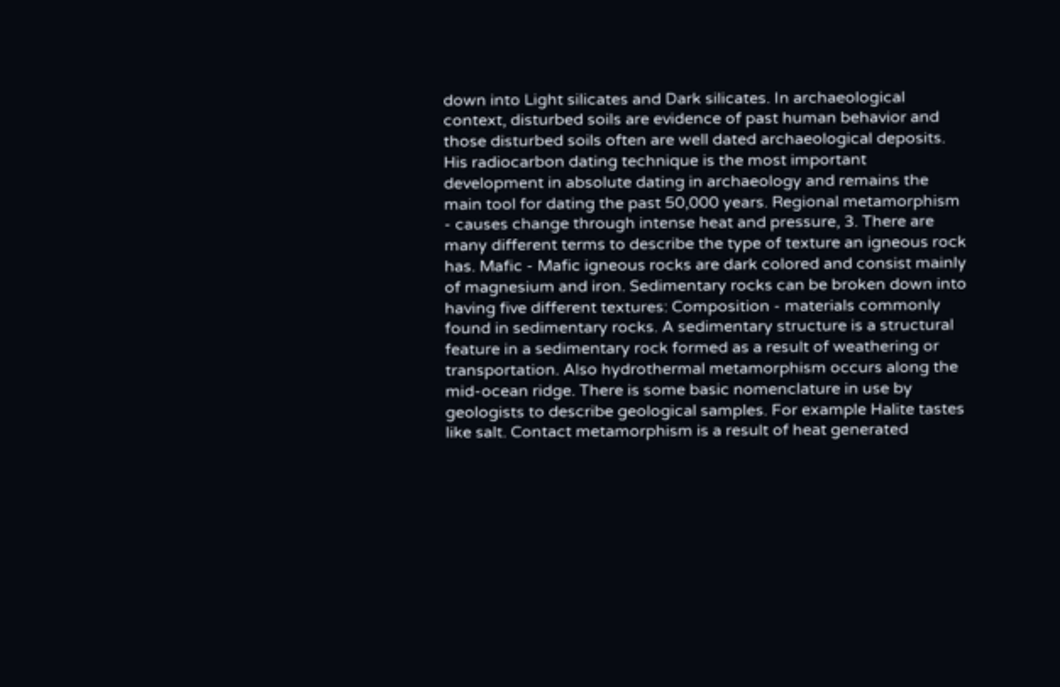down into Light silicates and Dark silicates. In archaeological context, disturbed soils are evidence of past human behavior and those disturbed soils often are well dated archaeological deposits. His radiocarbon dating technique is the most important development in absolute dating in archaeology and remains the main tool for dating the past 50,000 years. Regional metamorphism - causes change through intense heat and pressure, 3. There are many different terms to describe the type of texture an igneous rock has. Mafic - Mafic igneous rocks are dark colored and consist mainly of magnesium and iron. Sedimentary rocks can be broken down into having five different textures: Composition - materials commonly found in sedimentary rocks. A sedimentary structure is a structural feature in a sedimentary rock formed as a result of weathering or transportation. Also hydrothermal metamorphism occurs along the mid-ocean ridge. There is some basic nomenclature in use by geologists to describe geological samples. For example Halite tastes like salt. Contact metamorphism is a result of heat generated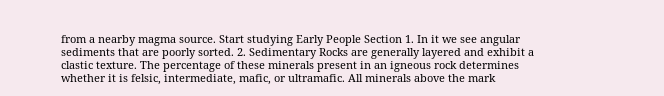from a nearby magma source. Start studying Early People Section 1. In it we see angular sediments that are poorly sorted. 2. Sedimentary Rocks are generally layered and exhibit a clastic texture. The percentage of these minerals present in an igneous rock determines whether it is felsic, intermediate, mafic, or ultramafic. All minerals above the mark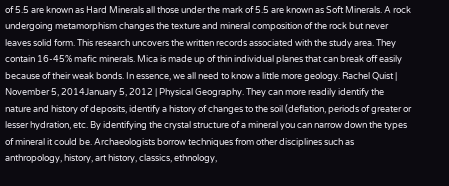of 5.5 are known as Hard Minerals all those under the mark of 5.5 are known as Soft Minerals. A rock undergoing metamorphism changes the texture and mineral composition of the rock but never leaves solid form. This research uncovers the written records associated with the study area. They contain 16-45% mafic minerals. Mica is made up of thin individual planes that can break off easily because of their weak bonds. In essence, we all need to know a little more geology. Rachel Quist | November 5, 2014January 5, 2012 | Physical Geography. They can more readily identify the nature and history of deposits, identify a history of changes to the soil (deflation, periods of greater or lesser hydration, etc. By identifying the crystal structure of a mineral you can narrow down the types of mineral it could be. Archaeologists borrow techniques from other disciplines such as anthropology, history, art history, classics, ethnology,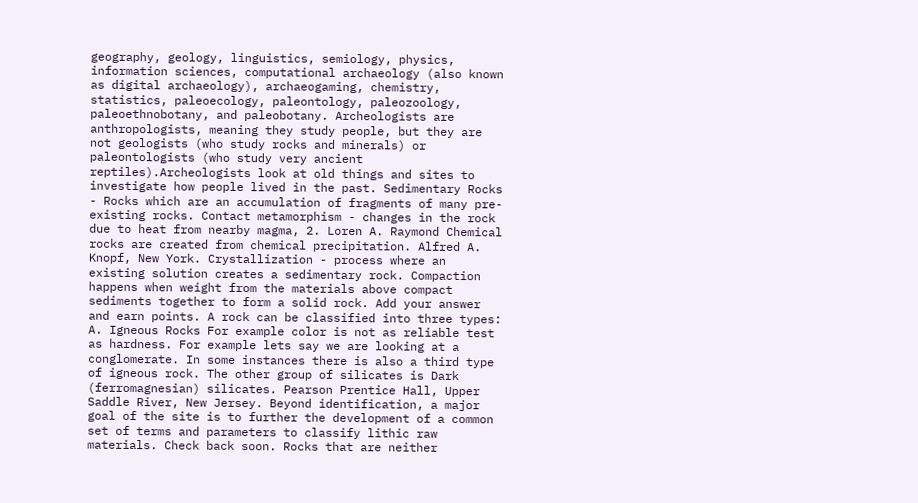geography, geology, linguistics, semiology, physics, information sciences, computational archaeology (also known as digital archaeology), archaeogaming, chemistry, statistics, paleoecology, paleontology, paleozoology, paleoethnobotany, and paleobotany. Archeologists are anthropologists, meaning they study people, but they are not geologists (who study rocks and minerals) or paleontologists (who study very ancient reptiles).Archeologists look at old things and sites to investigate how people lived in the past. Sedimentary Rocks - Rocks which are an accumulation of fragments of many pre-existing rocks. Contact metamorphism - changes in the rock due to heat from nearby magma, 2. Loren A. Raymond Chemical rocks are created from chemical precipitation. Alfred A. Knopf, New York. Crystallization - process where an existing solution creates a sedimentary rock. Compaction happens when weight from the materials above compact sediments together to form a solid rock. Add your answer and earn points. A rock can be classified into three types: A. Igneous Rocks For example color is not as reliable test as hardness. For example lets say we are looking at a conglomerate. In some instances there is also a third type of igneous rock. The other group of silicates is Dark (ferromagnesian) silicates. Pearson Prentice Hall, Upper Saddle River, New Jersey. Beyond identification, a major goal of the site is to further the development of a common set of terms and parameters to classify lithic raw materials. Check back soon. Rocks that are neither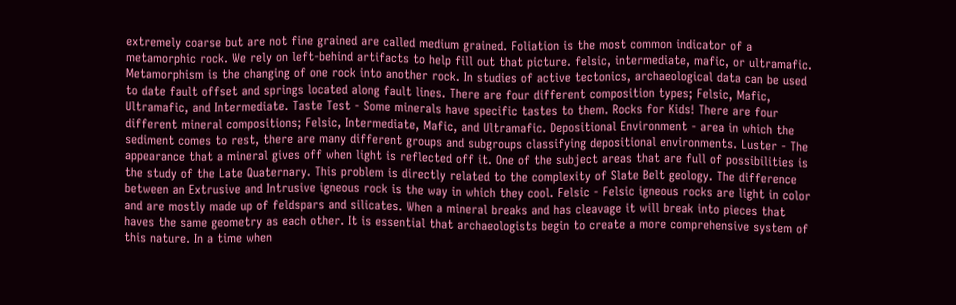extremely coarse but are not fine grained are called medium grained. Foliation is the most common indicator of a metamorphic rock. We rely on left-behind artifacts to help fill out that picture. felsic, intermediate, mafic, or ultramafic. Metamorphism is the changing of one rock into another rock. In studies of active tectonics, archaeological data can be used to date fault offset and springs located along fault lines. There are four different composition types; Felsic, Mafic, Ultramafic, and Intermediate. Taste Test - Some minerals have specific tastes to them. Rocks for Kids! There are four different mineral compositions; Felsic, Intermediate, Mafic, and Ultramafic. Depositional Environment - area in which the sediment comes to rest, there are many different groups and subgroups classifying depositional environments. Luster - The appearance that a mineral gives off when light is reflected off it. One of the subject areas that are full of possibilities is the study of the Late Quaternary. This problem is directly related to the complexity of Slate Belt geology. The difference between an Extrusive and Intrusive igneous rock is the way in which they cool. Felsic - Felsic igneous rocks are light in color and are mostly made up of feldspars and silicates. When a mineral breaks and has cleavage it will break into pieces that haves the same geometry as each other. It is essential that archaeologists begin to create a more comprehensive system of this nature. In a time when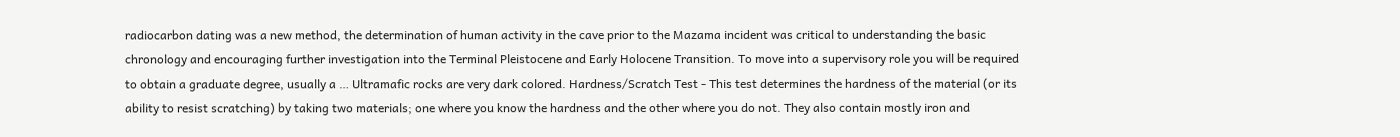radiocarbon dating was a new method, the determination of human activity in the cave prior to the Mazama incident was critical to understanding the basic chronology and encouraging further investigation into the Terminal Pleistocene and Early Holocene Transition. To move into a supervisory role you will be required to obtain a graduate degree, usually a … Ultramafic rocks are very dark colored. Hardness/Scratch Test - This test determines the hardness of the material (or its ability to resist scratching) by taking two materials; one where you know the hardness and the other where you do not. They also contain mostly iron and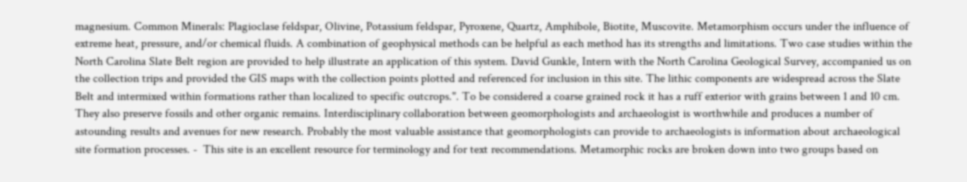magnesium. Common Minerals: Plagioclase feldspar, Olivine, Potassium feldspar, Pyroxene, Quartz, Amphibole, Biotite, Muscovite. Metamorphism occurs under the influence of extreme heat, pressure, and/or chemical fluids. A combination of geophysical methods can be helpful as each method has its strengths and limitations. Two case studies within the North Carolina Slate Belt region are provided to help illustrate an application of this system. David Gunkle, Intern with the North Carolina Geological Survey, accompanied us on the collection trips and provided the GIS maps with the collection points plotted and referenced for inclusion in this site. The lithic components are widespread across the Slate Belt and intermixed within formations rather than localized to specific outcrops.". To be considered a coarse grained rock it has a ruff exterior with grains between 1 and 10 cm. They also preserve fossils and other organic remains. Interdisciplinary collaboration between geomorphologists and archaeologist is worthwhile and produces a number of astounding results and avenues for new research. Probably the most valuable assistance that geomorphologists can provide to archaeologists is information about archaeological site formation processes. -  This site is an excellent resource for terminology and for text recommendations. Metamorphic rocks are broken down into two groups based on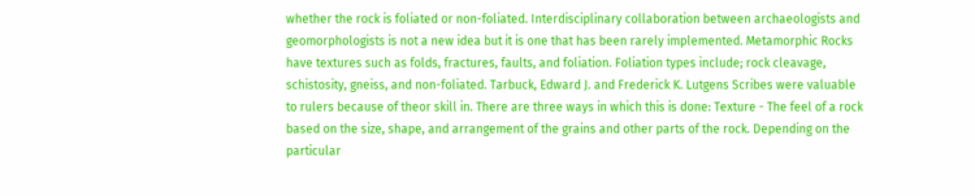whether the rock is foliated or non-foliated. Interdisciplinary collaboration between archaeologists and geomorphologists is not a new idea but it is one that has been rarely implemented. Metamorphic Rocks have textures such as folds, fractures, faults, and foliation. Foliation types include; rock cleavage, schistosity, gneiss, and non-foliated. Tarbuck, Edward J. and Frederick K. Lutgens Scribes were valuable to rulers because of theor skill in. There are three ways in which this is done: Texture - The feel of a rock based on the size, shape, and arrangement of the grains and other parts of the rock. Depending on the particular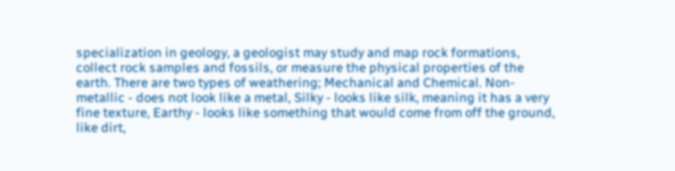specialization in geology, a geologist may study and map rock formations, collect rock samples and fossils, or measure the physical properties of the earth. There are two types of weathering; Mechanical and Chemical. Non-metallic - does not look like a metal, Silky - looks like silk, meaning it has a very fine texture, Earthy - looks like something that would come from off the ground, like dirt,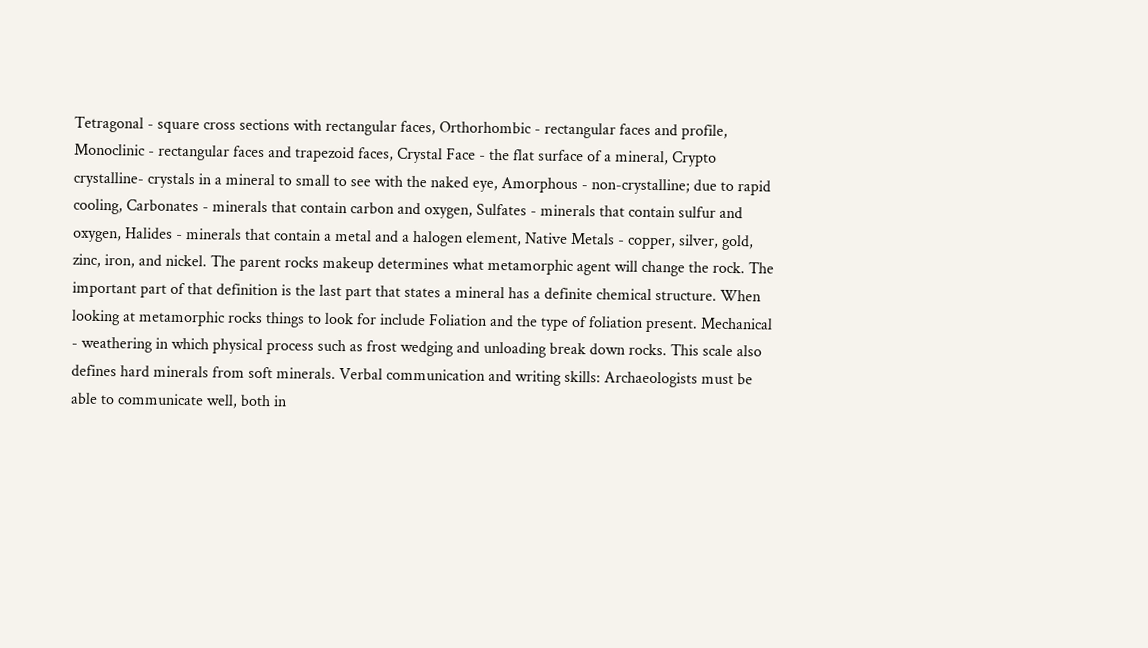Tetragonal - square cross sections with rectangular faces, Orthorhombic - rectangular faces and profile, Monoclinic - rectangular faces and trapezoid faces, Crystal Face - the flat surface of a mineral, Crypto crystalline- crystals in a mineral to small to see with the naked eye, Amorphous - non-crystalline; due to rapid cooling, Carbonates - minerals that contain carbon and oxygen, Sulfates - minerals that contain sulfur and oxygen, Halides - minerals that contain a metal and a halogen element, Native Metals - copper, silver, gold, zinc, iron, and nickel. The parent rocks makeup determines what metamorphic agent will change the rock. The important part of that definition is the last part that states a mineral has a definite chemical structure. When looking at metamorphic rocks things to look for include Foliation and the type of foliation present. Mechanical - weathering in which physical process such as frost wedging and unloading break down rocks. This scale also defines hard minerals from soft minerals. Verbal communication and writing skills: Archaeologists must be able to communicate well, both in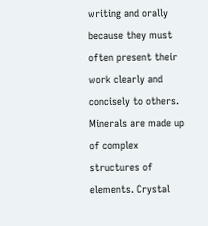writing and orally because they must often present their work clearly and concisely to others. Minerals are made up of complex structures of elements. Crystal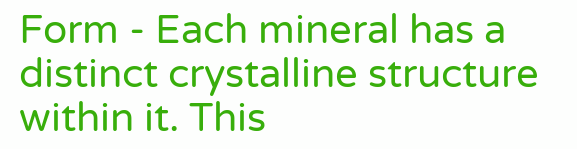Form - Each mineral has a distinct crystalline structure within it. This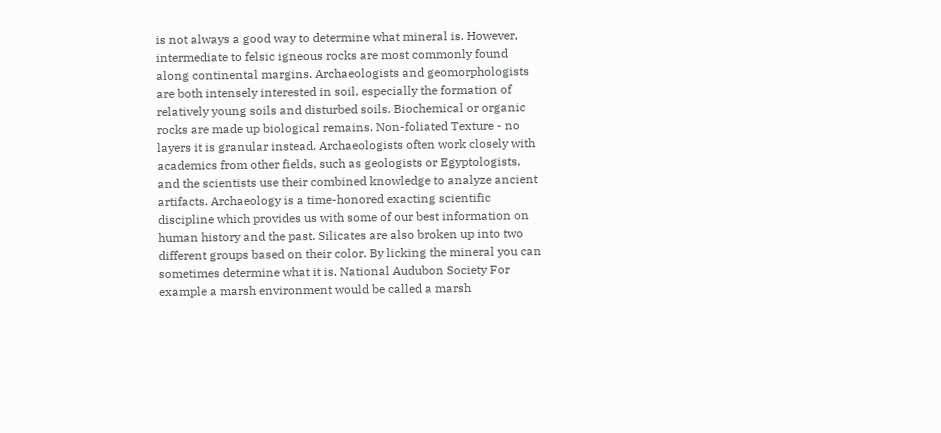is not always a good way to determine what mineral is. However, intermediate to felsic igneous rocks are most commonly found along continental margins. Archaeologists and geomorphologists are both intensely interested in soil, especially the formation of relatively young soils and disturbed soils. Biochemical or organic rocks are made up biological remains. Non-foliated Texture - no layers it is granular instead. Archaeologists often work closely with academics from other fields, such as geologists or Egyptologists, and the scientists use their combined knowledge to analyze ancient artifacts. Archaeology is a time-honored exacting scientific discipline which provides us with some of our best information on human history and the past. Silicates are also broken up into two different groups based on their color. By licking the mineral you can sometimes determine what it is. National Audubon Society For example a marsh environment would be called a marsh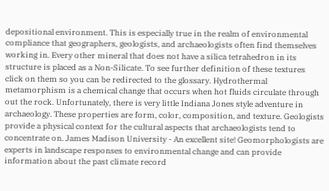depositional environment. This is especially true in the realm of environmental compliance that geographers, geologists, and archaeologists often find themselves working in. Every other mineral that does not have a silica tetrahedron in its structure is placed as a Non-Silicate. To see further definition of these textures click on them so you can be redirected to the glossary. Hydrothermal metamorphism is a chemical change that occurs when hot fluids circulate through out the rock. Unfortunately, there is very little Indiana Jones style adventure in archaeology. These properties are form, color, composition, and texture. Geologists provide a physical context for the cultural aspects that archaeologists tend to concentrate on. James Madison University - An excellent site! Geomorphologists are experts in landscape responses to environmental change and can provide information about the past climate record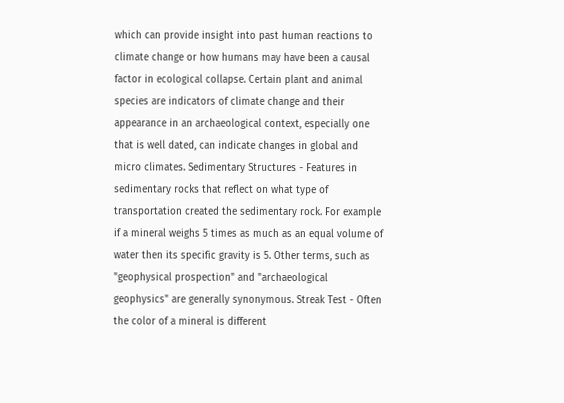which can provide insight into past human reactions to climate change or how humans may have been a causal factor in ecological collapse. Certain plant and animal species are indicators of climate change and their appearance in an archaeological context, especially one that is well dated, can indicate changes in global and micro climates. Sedimentary Structures - Features in sedimentary rocks that reflect on what type of transportation created the sedimentary rock. For example if a mineral weighs 5 times as much as an equal volume of water then its specific gravity is 5. Other terms, such as "geophysical prospection" and "archaeological geophysics" are generally synonymous. Streak Test - Often the color of a mineral is different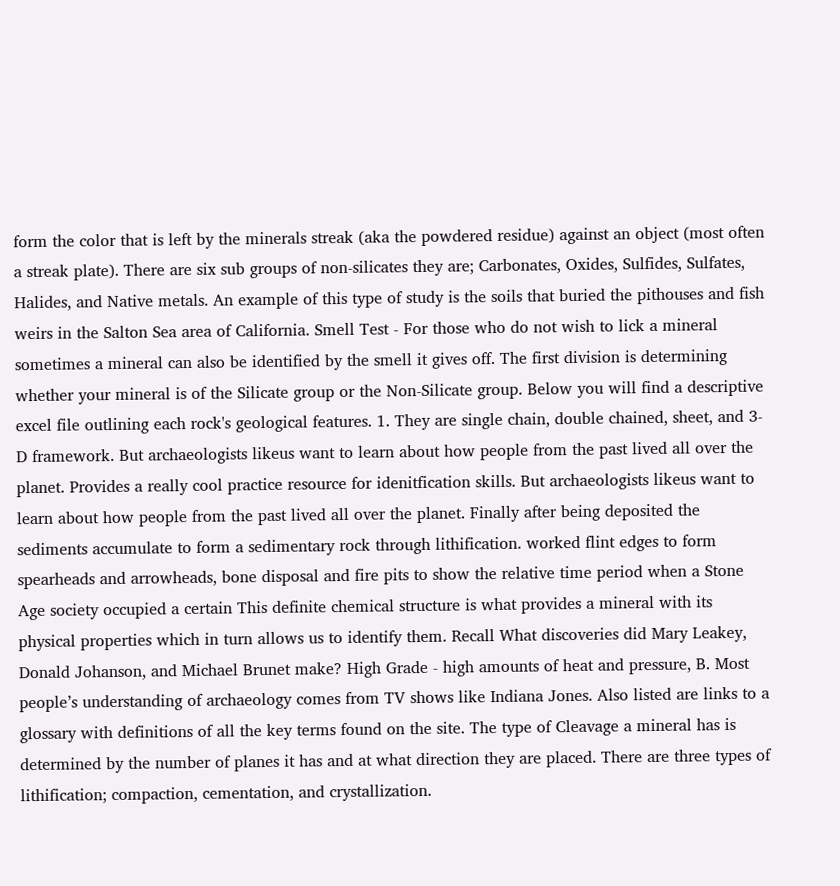form the color that is left by the minerals streak (aka the powdered residue) against an object (most often a streak plate). There are six sub groups of non-silicates they are; Carbonates, Oxides, Sulfides, Sulfates, Halides, and Native metals. An example of this type of study is the soils that buried the pithouses and fish weirs in the Salton Sea area of California. Smell Test - For those who do not wish to lick a mineral sometimes a mineral can also be identified by the smell it gives off. The first division is determining whether your mineral is of the Silicate group or the Non-Silicate group. Below you will find a descriptive excel file outlining each rock's geological features. 1. They are single chain, double chained, sheet, and 3-D framework. But archaeologists likeus want to learn about how people from the past lived all over the planet. Provides a really cool practice resource for idenitfication skills. But archaeologists likeus want to learn about how people from the past lived all over the planet. Finally after being deposited the sediments accumulate to form a sedimentary rock through lithification. worked flint edges to form spearheads and arrowheads, bone disposal and fire pits to show the relative time period when a Stone Age society occupied a certain This definite chemical structure is what provides a mineral with its physical properties which in turn allows us to identify them. Recall What discoveries did Mary Leakey, Donald Johanson, and Michael Brunet make? High Grade - high amounts of heat and pressure, B. Most people’s understanding of archaeology comes from TV shows like Indiana Jones. Also listed are links to a glossary with definitions of all the key terms found on the site. The type of Cleavage a mineral has is determined by the number of planes it has and at what direction they are placed. There are three types of lithification; compaction, cementation, and crystallization.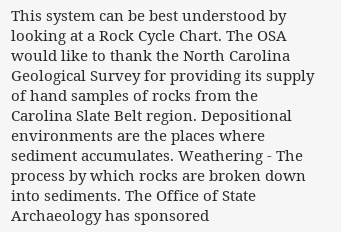This system can be best understood by looking at a Rock Cycle Chart. The OSA would like to thank the North Carolina Geological Survey for providing its supply of hand samples of rocks from the Carolina Slate Belt region. Depositional environments are the places where sediment accumulates. Weathering - The process by which rocks are broken down into sediments. The Office of State Archaeology has sponsored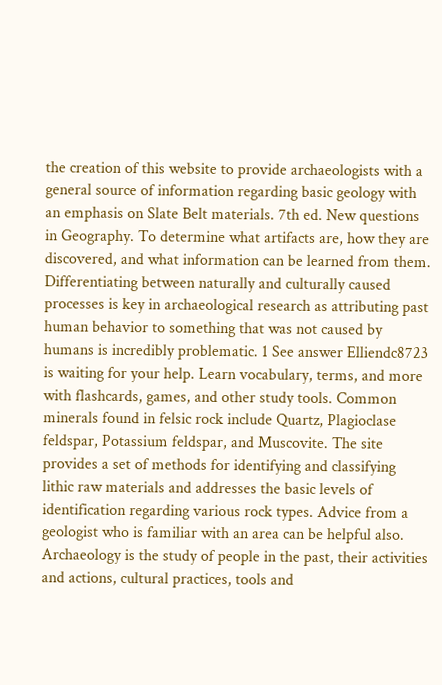the creation of this website to provide archaeologists with a general source of information regarding basic geology with an emphasis on Slate Belt materials. 7th ed. New questions in Geography. To determine what artifacts are, how they are discovered, and what information can be learned from them. Differentiating between naturally and culturally caused processes is key in archaeological research as attributing past human behavior to something that was not caused by humans is incredibly problematic. 1 See answer Elliendc8723 is waiting for your help. Learn vocabulary, terms, and more with flashcards, games, and other study tools. Common minerals found in felsic rock include Quartz, Plagioclase feldspar, Potassium feldspar, and Muscovite. The site provides a set of methods for identifying and classifying lithic raw materials and addresses the basic levels of identification regarding various rock types. Advice from a geologist who is familiar with an area can be helpful also. Archaeology is the study of people in the past, their activities and actions, cultural practices, tools and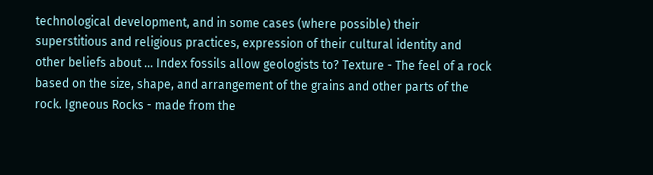technological development, and in some cases (where possible) their superstitious and religious practices, expression of their cultural identity and other beliefs about … Index fossils allow geologists to? Texture - The feel of a rock based on the size, shape, and arrangement of the grains and other parts of the rock. Igneous Rocks - made from the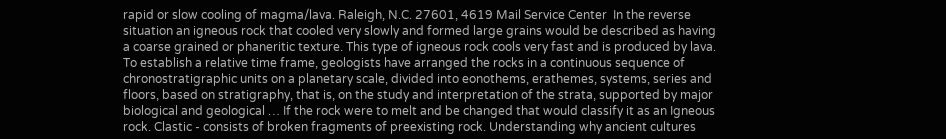rapid or slow cooling of magma/lava. Raleigh, N.C. 27601, 4619 Mail Service Center  In the reverse situation an igneous rock that cooled very slowly and formed large grains would be described as having a coarse grained or phaneritic texture. This type of igneous rock cools very fast and is produced by lava. To establish a relative time frame, geologists have arranged the rocks in a continuous sequence of chronostratigraphic units on a planetary scale, divided into eonothems, erathemes, systems, series and floors, based on stratigraphy, that is, on the study and interpretation of the strata, supported by major biological and geological … If the rock were to melt and be changed that would classify it as an Igneous rock. Clastic - consists of broken fragments of preexisting rock. Understanding why ancient cultures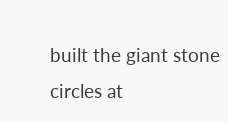built the giant stone circles at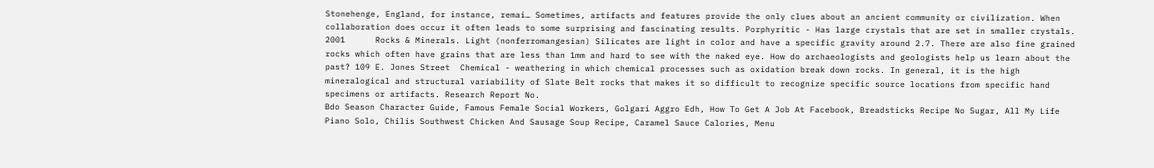Stonehenge, England, for instance, remai… Sometimes, artifacts and features provide the only clues about an ancient community or civilization. When collaboration does occur it often leads to some surprising and fascinating results. Porphyritic - Has large crystals that are set in smaller crystals. 2001      Rocks & Minerals. Light (nonferromangesian) Silicates are light in color and have a specific gravity around 2.7. There are also fine grained rocks which often have grains that are less than 1mm and hard to see with the naked eye. How do archaeologists and geologists help us learn about the past? 109 E. Jones Street  Chemical - weathering in which chemical processes such as oxidation break down rocks. In general, it is the high mineralogical and structural variability of Slate Belt rocks that makes it so difficult to recognize specific source locations from specific hand specimens or artifacts. Research Report No.
Bdo Season Character Guide, Famous Female Social Workers, Golgari Aggro Edh, How To Get A Job At Facebook, Breadsticks Recipe No Sugar, All My Life Piano Solo, Chilis Southwest Chicken And Sausage Soup Recipe, Caramel Sauce Calories, Menu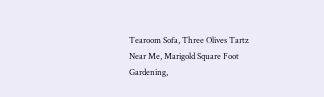Tearoom Sofa, Three Olives Tartz Near Me, Marigold Square Foot Gardening,